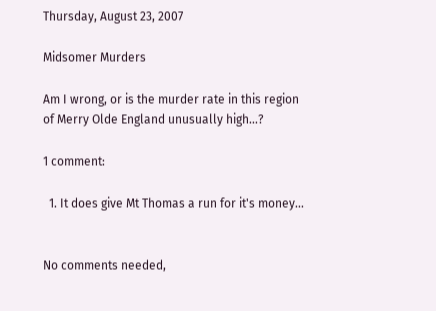Thursday, August 23, 2007

Midsomer Murders

Am I wrong, or is the murder rate in this region of Merry Olde England unusually high...?

1 comment:

  1. It does give Mt Thomas a run for it's money...


No comments needed,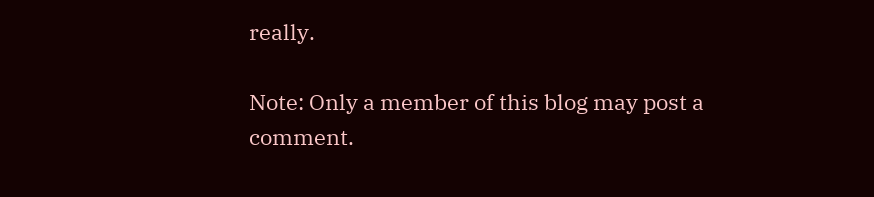really.

Note: Only a member of this blog may post a comment.